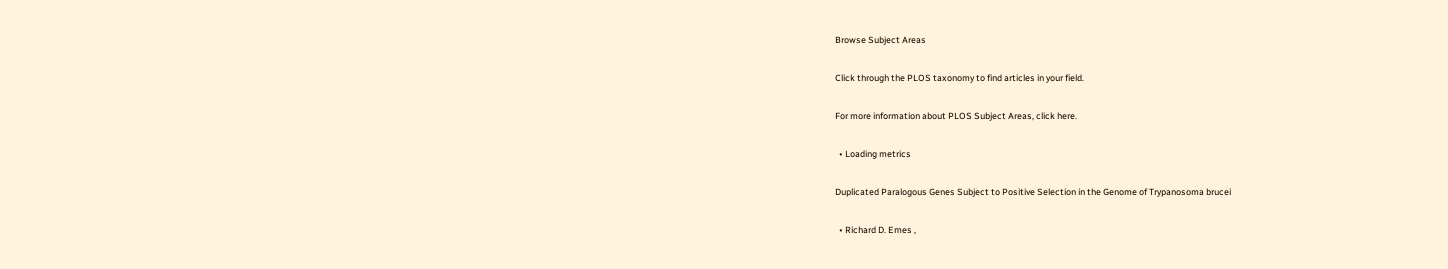Browse Subject Areas

Click through the PLOS taxonomy to find articles in your field.

For more information about PLOS Subject Areas, click here.

  • Loading metrics

Duplicated Paralogous Genes Subject to Positive Selection in the Genome of Trypanosoma brucei

  • Richard D. Emes ,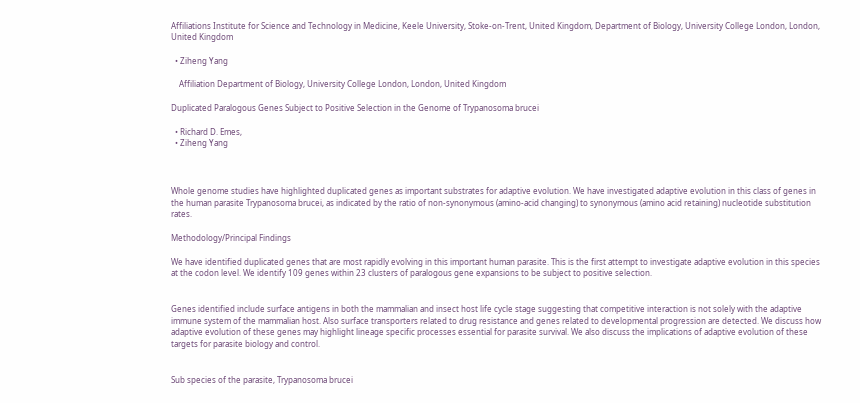Affiliations Institute for Science and Technology in Medicine, Keele University, Stoke-on-Trent, United Kingdom, Department of Biology, University College London, London, United Kingdom

  • Ziheng Yang

    Affiliation Department of Biology, University College London, London, United Kingdom

Duplicated Paralogous Genes Subject to Positive Selection in the Genome of Trypanosoma brucei

  • Richard D. Emes,
  • Ziheng Yang



Whole genome studies have highlighted duplicated genes as important substrates for adaptive evolution. We have investigated adaptive evolution in this class of genes in the human parasite Trypanosoma brucei, as indicated by the ratio of non-synonymous (amino-acid changing) to synonymous (amino acid retaining) nucleotide substitution rates.

Methodology/Principal Findings

We have identified duplicated genes that are most rapidly evolving in this important human parasite. This is the first attempt to investigate adaptive evolution in this species at the codon level. We identify 109 genes within 23 clusters of paralogous gene expansions to be subject to positive selection.


Genes identified include surface antigens in both the mammalian and insect host life cycle stage suggesting that competitive interaction is not solely with the adaptive immune system of the mammalian host. Also surface transporters related to drug resistance and genes related to developmental progression are detected. We discuss how adaptive evolution of these genes may highlight lineage specific processes essential for parasite survival. We also discuss the implications of adaptive evolution of these targets for parasite biology and control.


Sub species of the parasite, Trypanosoma brucei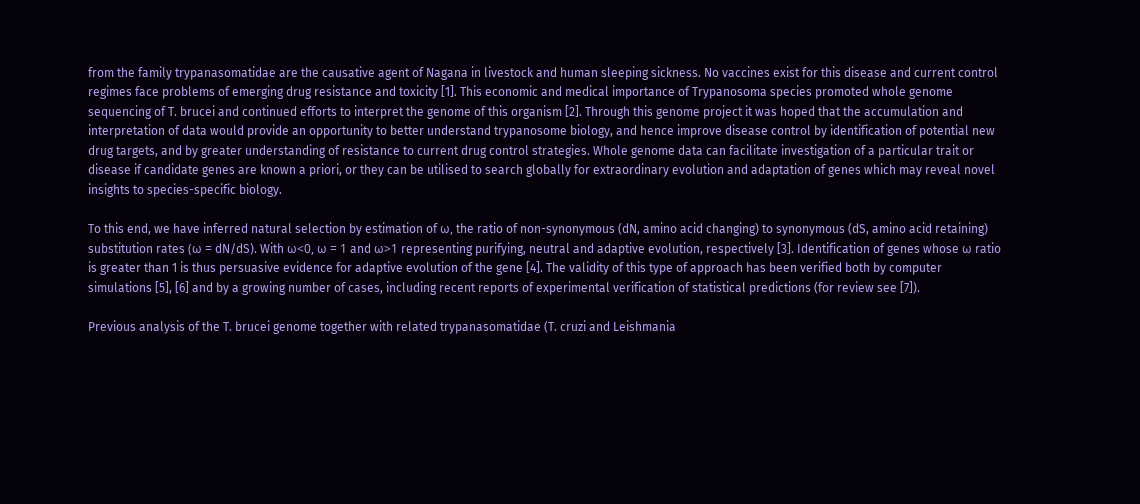from the family trypanasomatidae are the causative agent of Nagana in livestock and human sleeping sickness. No vaccines exist for this disease and current control regimes face problems of emerging drug resistance and toxicity [1]. This economic and medical importance of Trypanosoma species promoted whole genome sequencing of T. brucei and continued efforts to interpret the genome of this organism [2]. Through this genome project it was hoped that the accumulation and interpretation of data would provide an opportunity to better understand trypanosome biology, and hence improve disease control by identification of potential new drug targets, and by greater understanding of resistance to current drug control strategies. Whole genome data can facilitate investigation of a particular trait or disease if candidate genes are known a priori, or they can be utilised to search globally for extraordinary evolution and adaptation of genes which may reveal novel insights to species-specific biology.

To this end, we have inferred natural selection by estimation of ω, the ratio of non-synonymous (dN, amino acid changing) to synonymous (dS, amino acid retaining) substitution rates (ω = dN/dS). With ω<0, ω = 1 and ω>1 representing purifying, neutral and adaptive evolution, respectively [3]. Identification of genes whose ω ratio is greater than 1 is thus persuasive evidence for adaptive evolution of the gene [4]. The validity of this type of approach has been verified both by computer simulations [5], [6] and by a growing number of cases, including recent reports of experimental verification of statistical predictions (for review see [7]).

Previous analysis of the T. brucei genome together with related trypanasomatidae (T. cruzi and Leishmania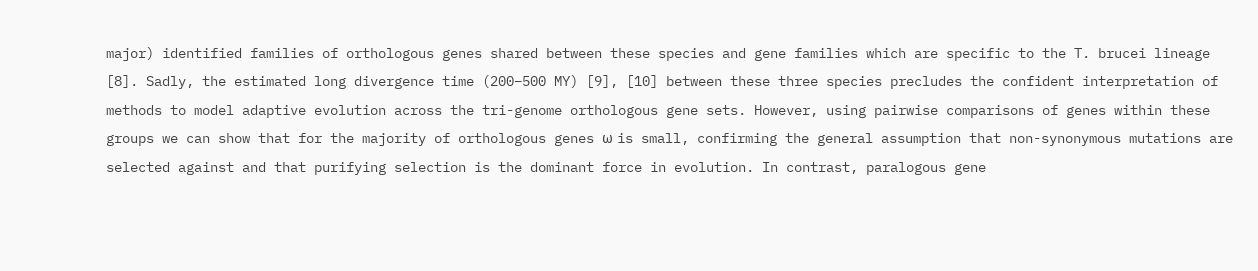major) identified families of orthologous genes shared between these species and gene families which are specific to the T. brucei lineage [8]. Sadly, the estimated long divergence time (200–500 MY) [9], [10] between these three species precludes the confident interpretation of methods to model adaptive evolution across the tri-genome orthologous gene sets. However, using pairwise comparisons of genes within these groups we can show that for the majority of orthologous genes ω is small, confirming the general assumption that non-synonymous mutations are selected against and that purifying selection is the dominant force in evolution. In contrast, paralogous gene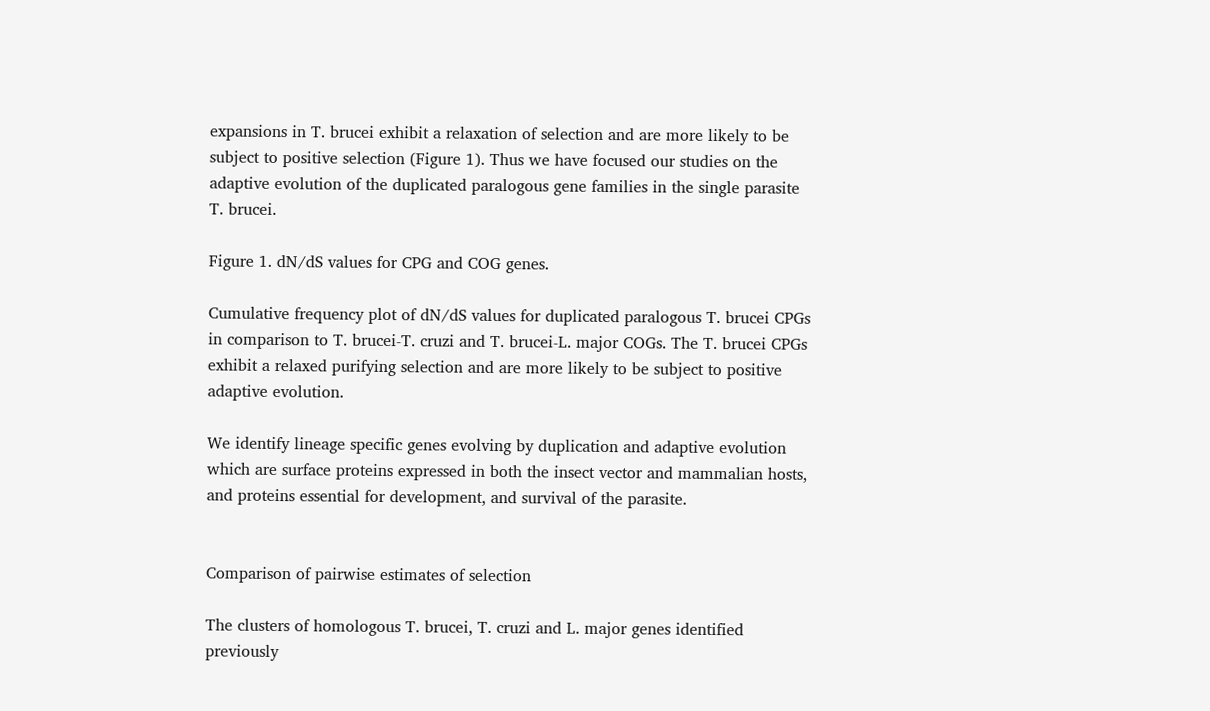expansions in T. brucei exhibit a relaxation of selection and are more likely to be subject to positive selection (Figure 1). Thus we have focused our studies on the adaptive evolution of the duplicated paralogous gene families in the single parasite T. brucei.

Figure 1. dN/dS values for CPG and COG genes.

Cumulative frequency plot of dN/dS values for duplicated paralogous T. brucei CPGs in comparison to T. brucei-T. cruzi and T. brucei-L. major COGs. The T. brucei CPGs exhibit a relaxed purifying selection and are more likely to be subject to positive adaptive evolution.

We identify lineage specific genes evolving by duplication and adaptive evolution which are surface proteins expressed in both the insect vector and mammalian hosts, and proteins essential for development, and survival of the parasite.


Comparison of pairwise estimates of selection

The clusters of homologous T. brucei, T. cruzi and L. major genes identified previously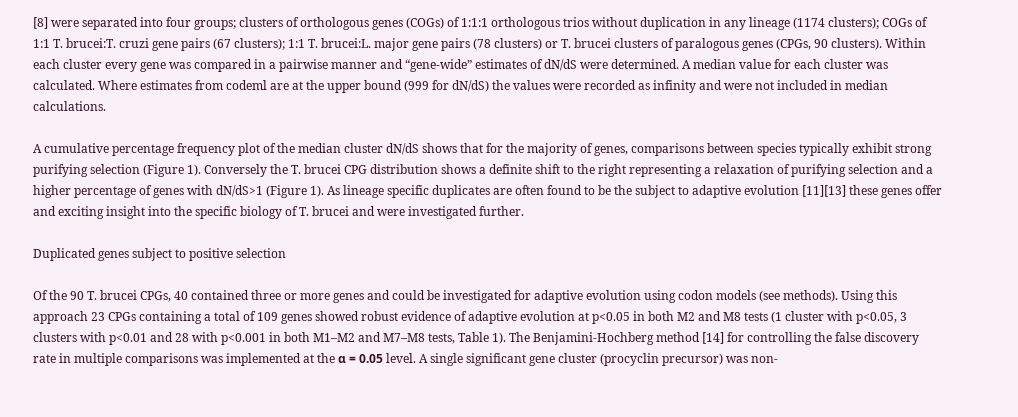[8] were separated into four groups; clusters of orthologous genes (COGs) of 1:1:1 orthologous trios without duplication in any lineage (1174 clusters); COGs of 1:1 T. brucei:T. cruzi gene pairs (67 clusters); 1:1 T. brucei:L. major gene pairs (78 clusters) or T. brucei clusters of paralogous genes (CPGs, 90 clusters). Within each cluster every gene was compared in a pairwise manner and “gene-wide” estimates of dN/dS were determined. A median value for each cluster was calculated. Where estimates from codeml are at the upper bound (999 for dN/dS) the values were recorded as infinity and were not included in median calculations.

A cumulative percentage frequency plot of the median cluster dN/dS shows that for the majority of genes, comparisons between species typically exhibit strong purifying selection (Figure 1). Conversely the T. brucei CPG distribution shows a definite shift to the right representing a relaxation of purifying selection and a higher percentage of genes with dN/dS>1 (Figure 1). As lineage specific duplicates are often found to be the subject to adaptive evolution [11][13] these genes offer and exciting insight into the specific biology of T. brucei and were investigated further.

Duplicated genes subject to positive selection

Of the 90 T. brucei CPGs, 40 contained three or more genes and could be investigated for adaptive evolution using codon models (see methods). Using this approach 23 CPGs containing a total of 109 genes showed robust evidence of adaptive evolution at p<0.05 in both M2 and M8 tests (1 cluster with p<0.05, 3 clusters with p<0.01 and 28 with p<0.001 in both M1–M2 and M7–M8 tests, Table 1). The Benjamini-Hochberg method [14] for controlling the false discovery rate in multiple comparisons was implemented at the α = 0.05 level. A single significant gene cluster (procyclin precursor) was non-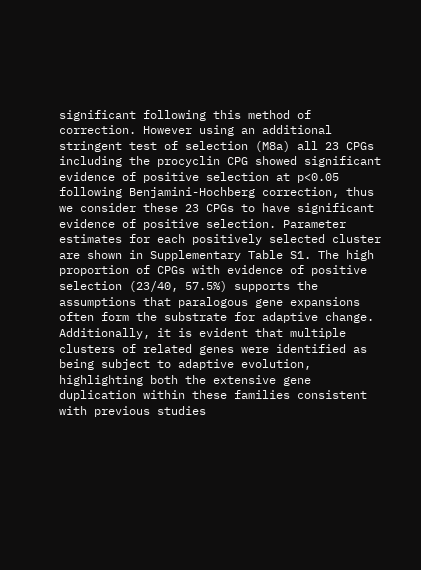significant following this method of correction. However using an additional stringent test of selection (M8a) all 23 CPGs including the procyclin CPG showed significant evidence of positive selection at p<0.05 following Benjamini-Hochberg correction, thus we consider these 23 CPGs to have significant evidence of positive selection. Parameter estimates for each positively selected cluster are shown in Supplementary Table S1. The high proportion of CPGs with evidence of positive selection (23/40, 57.5%) supports the assumptions that paralogous gene expansions often form the substrate for adaptive change. Additionally, it is evident that multiple clusters of related genes were identified as being subject to adaptive evolution, highlighting both the extensive gene duplication within these families consistent with previous studies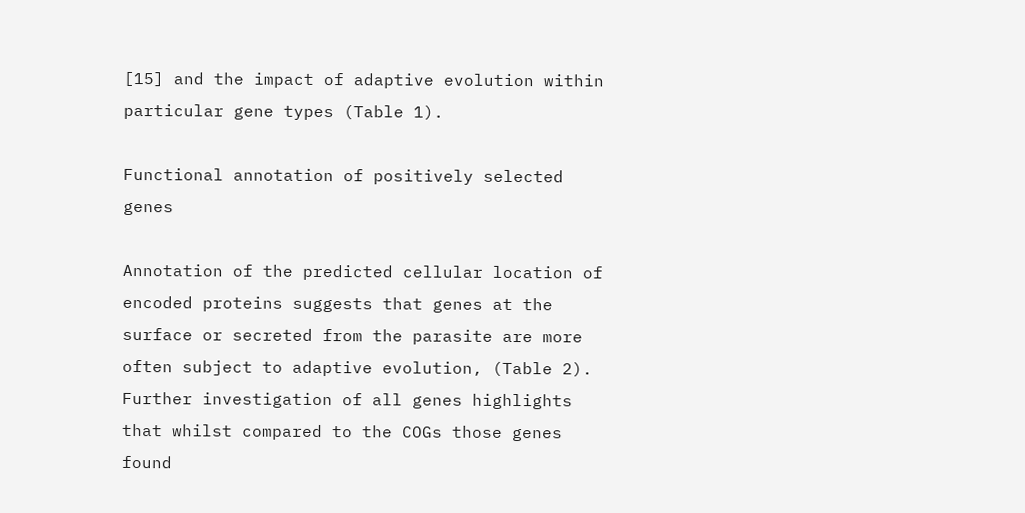[15] and the impact of adaptive evolution within particular gene types (Table 1).

Functional annotation of positively selected genes

Annotation of the predicted cellular location of encoded proteins suggests that genes at the surface or secreted from the parasite are more often subject to adaptive evolution, (Table 2). Further investigation of all genes highlights that whilst compared to the COGs those genes found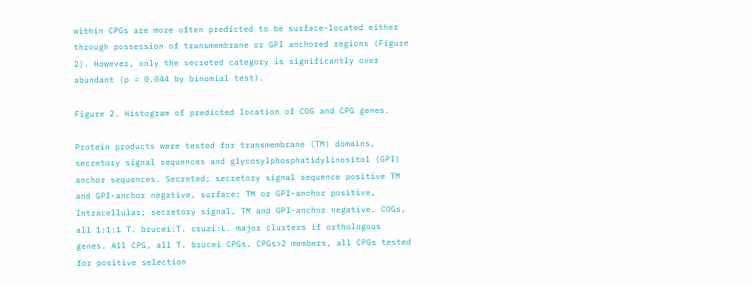within CPGs are more often predicted to be surface-located either through possession of transmembrane or GPI anchored regions (Figure 2). However, only the secreted category is significantly over abundant (p = 0.044 by binomial test).

Figure 2. Histogram of predicted location of COG and CPG genes.

Protein products were tested for transmembrane (TM) domains, secretory signal sequences and glycosylphosphatidylinositol (GPI) anchor sequences. Secreted; secretory signal sequence positive TM and GPI-anchor negative, surface; TM or GPI-anchor positive, Intracellular; secretory signal, TM and GPI-anchor negative. COGs, all 1:1:1 T. brucei:T. cruzi:L. major clusters if orthologous genes. All CPG, all T. brucei CPGs. CPGs>2 members, all CPGs tested for positive selection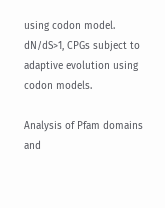using codon model. dN/dS>1, CPGs subject to adaptive evolution using codon models.

Analysis of Pfam domains and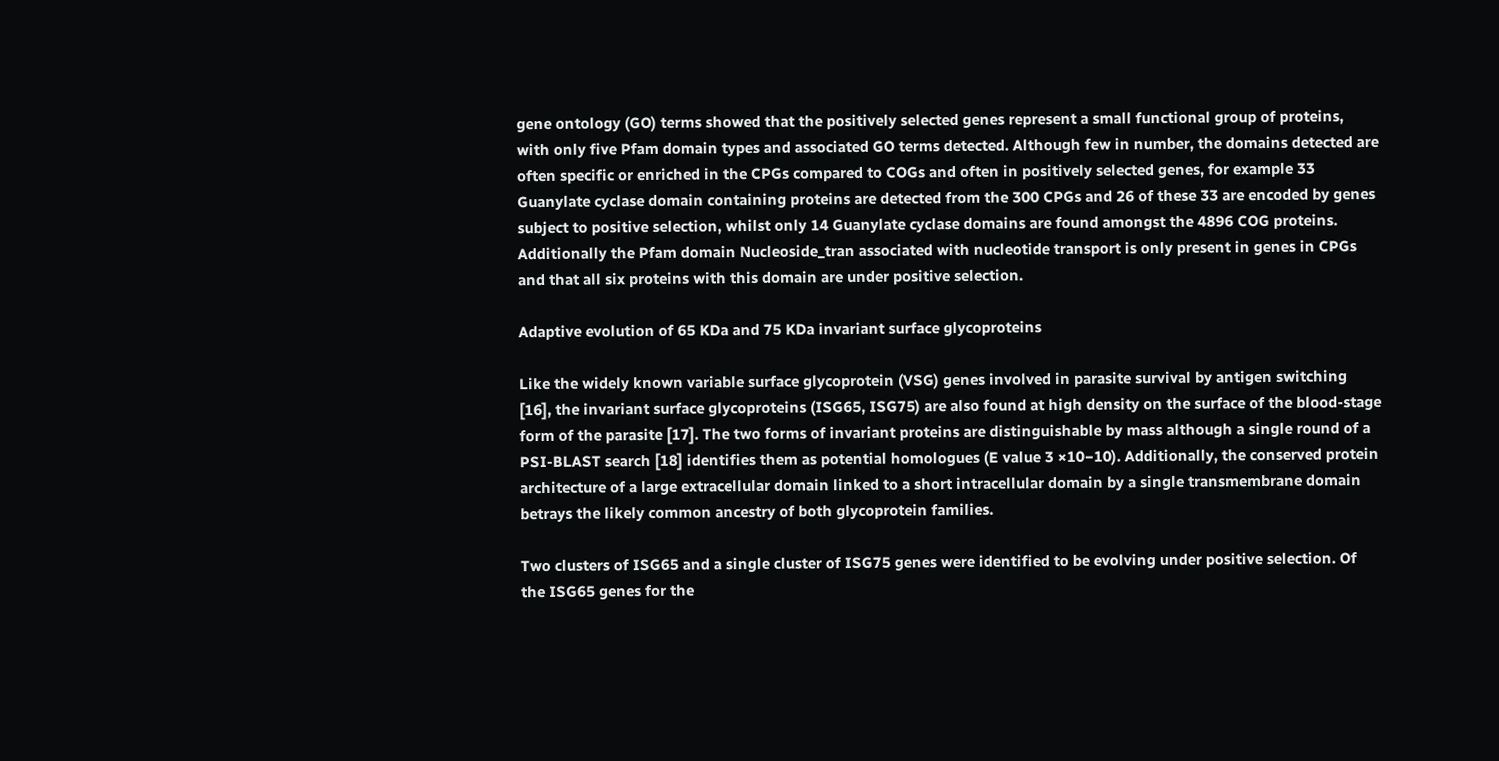gene ontology (GO) terms showed that the positively selected genes represent a small functional group of proteins, with only five Pfam domain types and associated GO terms detected. Although few in number, the domains detected are often specific or enriched in the CPGs compared to COGs and often in positively selected genes, for example 33 Guanylate cyclase domain containing proteins are detected from the 300 CPGs and 26 of these 33 are encoded by genes subject to positive selection, whilst only 14 Guanylate cyclase domains are found amongst the 4896 COG proteins. Additionally the Pfam domain Nucleoside_tran associated with nucleotide transport is only present in genes in CPGs and that all six proteins with this domain are under positive selection.

Adaptive evolution of 65 KDa and 75 KDa invariant surface glycoproteins

Like the widely known variable surface glycoprotein (VSG) genes involved in parasite survival by antigen switching [16], the invariant surface glycoproteins (ISG65, ISG75) are also found at high density on the surface of the blood-stage form of the parasite [17]. The two forms of invariant proteins are distinguishable by mass although a single round of a PSI-BLAST search [18] identifies them as potential homologues (E value 3 ×10−10). Additionally, the conserved protein architecture of a large extracellular domain linked to a short intracellular domain by a single transmembrane domain betrays the likely common ancestry of both glycoprotein families.

Two clusters of ISG65 and a single cluster of ISG75 genes were identified to be evolving under positive selection. Of the ISG65 genes for the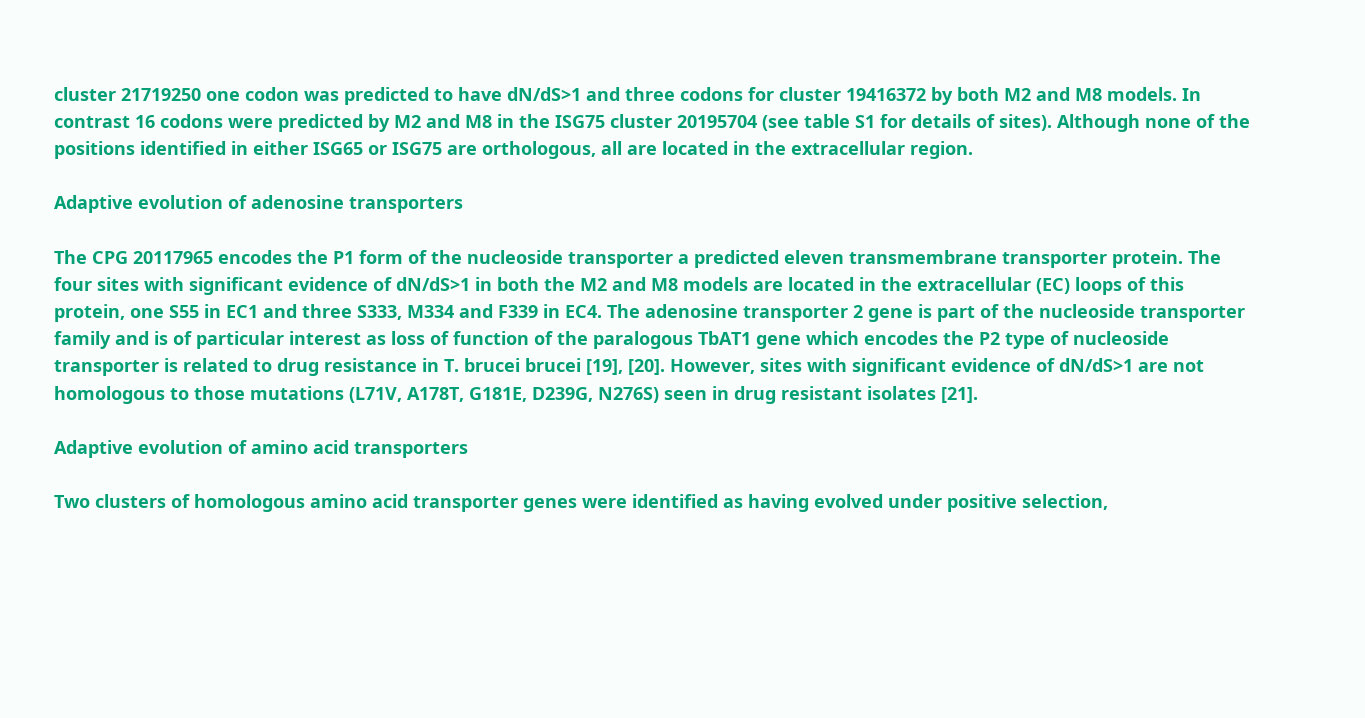cluster 21719250 one codon was predicted to have dN/dS>1 and three codons for cluster 19416372 by both M2 and M8 models. In contrast 16 codons were predicted by M2 and M8 in the ISG75 cluster 20195704 (see table S1 for details of sites). Although none of the positions identified in either ISG65 or ISG75 are orthologous, all are located in the extracellular region.

Adaptive evolution of adenosine transporters

The CPG 20117965 encodes the P1 form of the nucleoside transporter a predicted eleven transmembrane transporter protein. The four sites with significant evidence of dN/dS>1 in both the M2 and M8 models are located in the extracellular (EC) loops of this protein, one S55 in EC1 and three S333, M334 and F339 in EC4. The adenosine transporter 2 gene is part of the nucleoside transporter family and is of particular interest as loss of function of the paralogous TbAT1 gene which encodes the P2 type of nucleoside transporter is related to drug resistance in T. brucei brucei [19], [20]. However, sites with significant evidence of dN/dS>1 are not homologous to those mutations (L71V, A178T, G181E, D239G, N276S) seen in drug resistant isolates [21].

Adaptive evolution of amino acid transporters

Two clusters of homologous amino acid transporter genes were identified as having evolved under positive selection,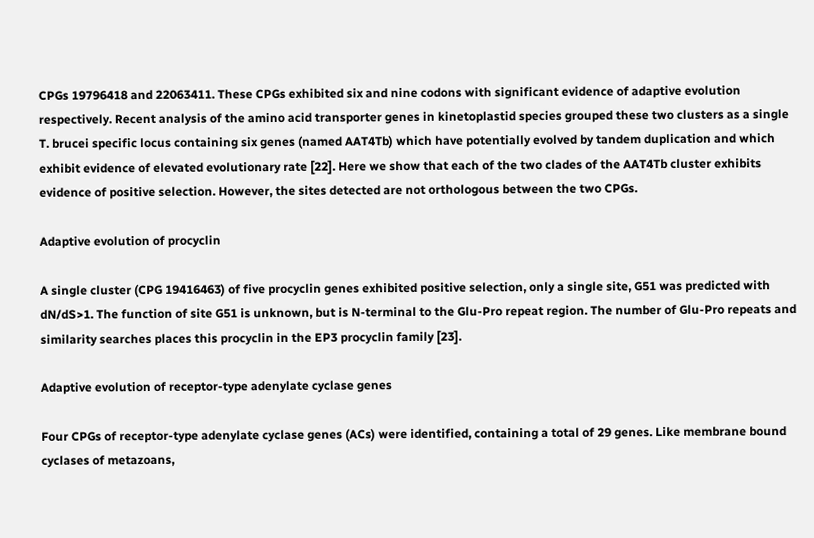CPGs 19796418 and 22063411. These CPGs exhibited six and nine codons with significant evidence of adaptive evolution respectively. Recent analysis of the amino acid transporter genes in kinetoplastid species grouped these two clusters as a single T. brucei specific locus containing six genes (named AAT4Tb) which have potentially evolved by tandem duplication and which exhibit evidence of elevated evolutionary rate [22]. Here we show that each of the two clades of the AAT4Tb cluster exhibits evidence of positive selection. However, the sites detected are not orthologous between the two CPGs.

Adaptive evolution of procyclin

A single cluster (CPG 19416463) of five procyclin genes exhibited positive selection, only a single site, G51 was predicted with dN/dS>1. The function of site G51 is unknown, but is N-terminal to the Glu-Pro repeat region. The number of Glu-Pro repeats and similarity searches places this procyclin in the EP3 procyclin family [23].

Adaptive evolution of receptor-type adenylate cyclase genes

Four CPGs of receptor-type adenylate cyclase genes (ACs) were identified, containing a total of 29 genes. Like membrane bound cyclases of metazoans,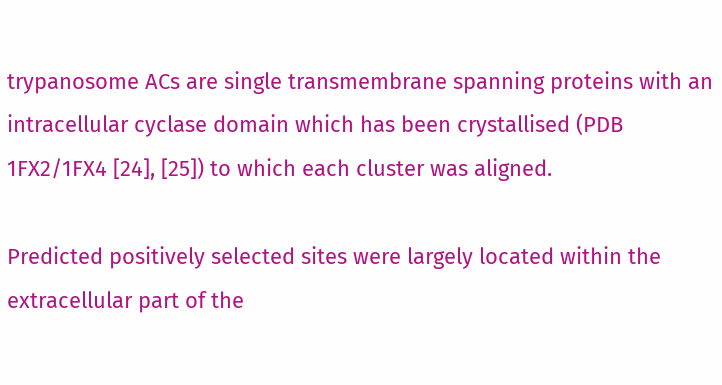trypanosome ACs are single transmembrane spanning proteins with an intracellular cyclase domain which has been crystallised (PDB 1FX2/1FX4 [24], [25]) to which each cluster was aligned.

Predicted positively selected sites were largely located within the extracellular part of the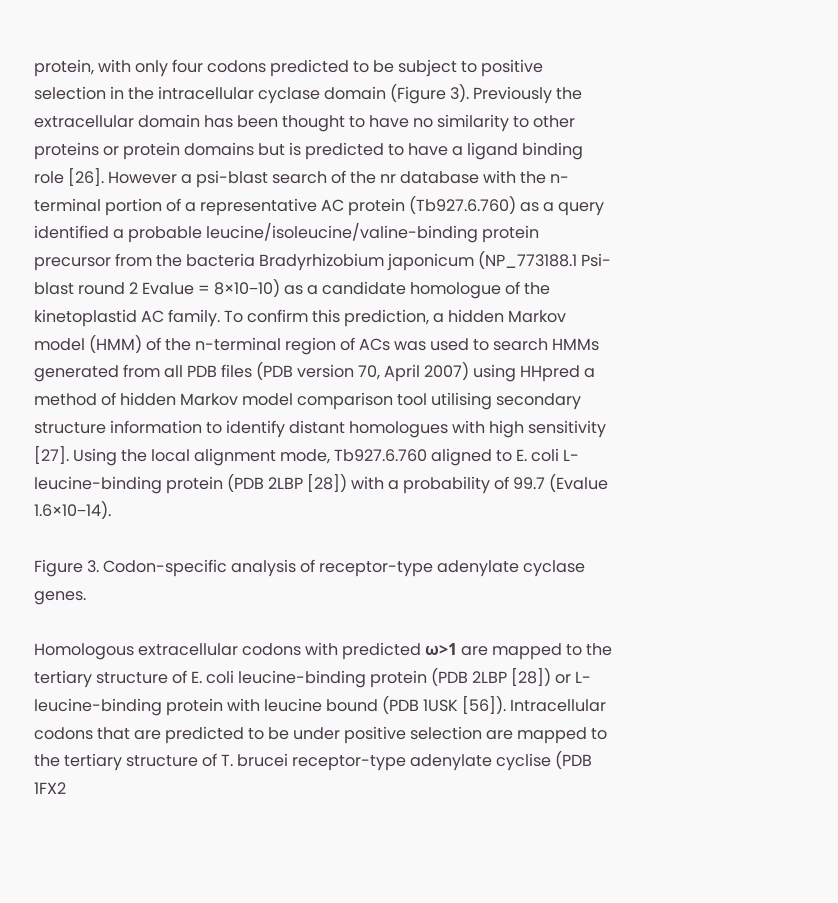protein, with only four codons predicted to be subject to positive selection in the intracellular cyclase domain (Figure 3). Previously the extracellular domain has been thought to have no similarity to other proteins or protein domains but is predicted to have a ligand binding role [26]. However a psi-blast search of the nr database with the n-terminal portion of a representative AC protein (Tb927.6.760) as a query identified a probable leucine/isoleucine/valine-binding protein precursor from the bacteria Bradyrhizobium japonicum (NP_773188.1 Psi-blast round 2 Evalue = 8×10−10) as a candidate homologue of the kinetoplastid AC family. To confirm this prediction, a hidden Markov model (HMM) of the n-terminal region of ACs was used to search HMMs generated from all PDB files (PDB version 70, April 2007) using HHpred a method of hidden Markov model comparison tool utilising secondary structure information to identify distant homologues with high sensitivity [27]. Using the local alignment mode, Tb927.6.760 aligned to E. coli L-leucine-binding protein (PDB 2LBP [28]) with a probability of 99.7 (Evalue 1.6×10−14).

Figure 3. Codon-specific analysis of receptor-type adenylate cyclase genes.

Homologous extracellular codons with predicted ω>1 are mapped to the tertiary structure of E. coli leucine-binding protein (PDB 2LBP [28]) or L-leucine-binding protein with leucine bound (PDB 1USK [56]). Intracellular codons that are predicted to be under positive selection are mapped to the tertiary structure of T. brucei receptor-type adenylate cyclise (PDB 1FX2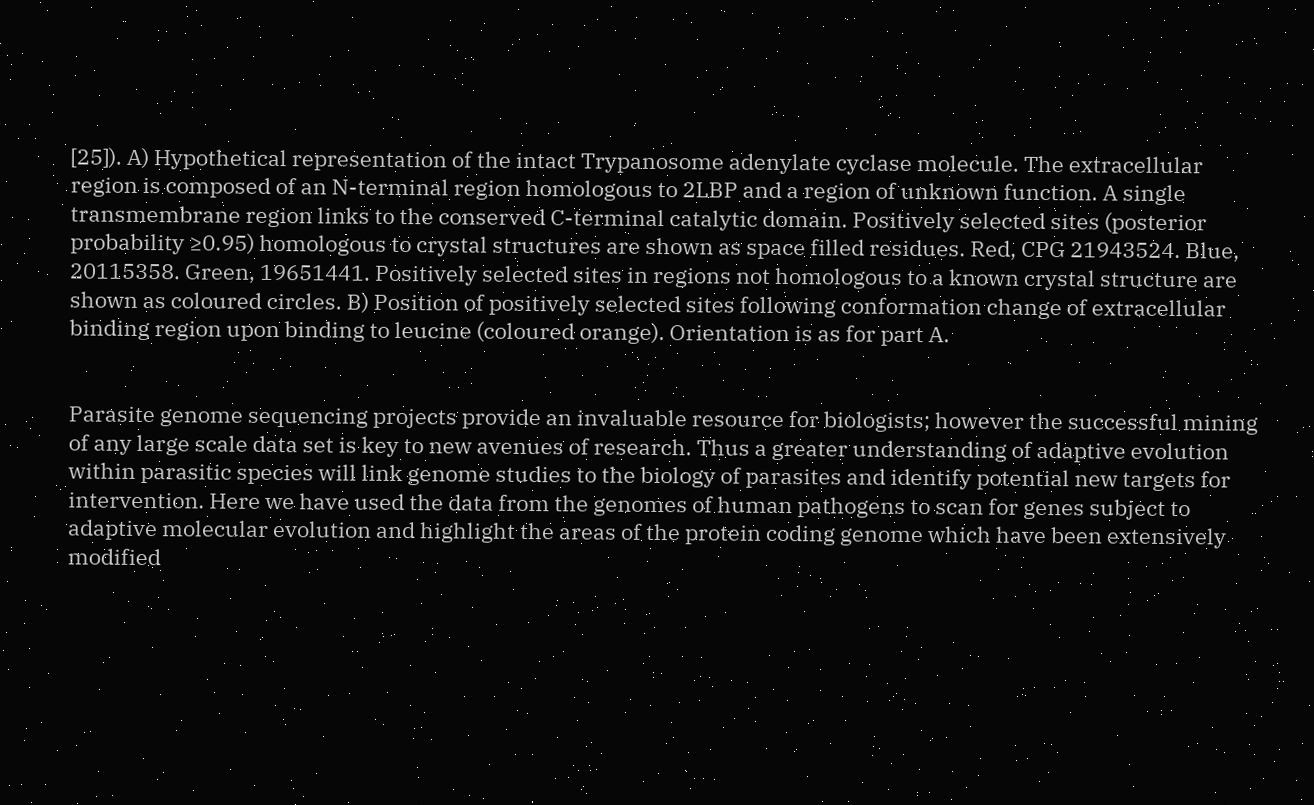[25]). A) Hypothetical representation of the intact Trypanosome adenylate cyclase molecule. The extracellular region is composed of an N-terminal region homologous to 2LBP and a region of unknown function. A single transmembrane region links to the conserved C-terminal catalytic domain. Positively selected sites (posterior probability ≥0.95) homologous to crystal structures are shown as space filled residues. Red, CPG 21943524. Blue, 20115358. Green, 19651441. Positively selected sites in regions not homologous to a known crystal structure are shown as coloured circles. B) Position of positively selected sites following conformation change of extracellular binding region upon binding to leucine (coloured orange). Orientation is as for part A.


Parasite genome sequencing projects provide an invaluable resource for biologists; however the successful mining of any large scale data set is key to new avenues of research. Thus a greater understanding of adaptive evolution within parasitic species will link genome studies to the biology of parasites and identify potential new targets for intervention. Here we have used the data from the genomes of human pathogens to scan for genes subject to adaptive molecular evolution and highlight the areas of the protein coding genome which have been extensively modified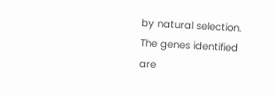by natural selection. The genes identified are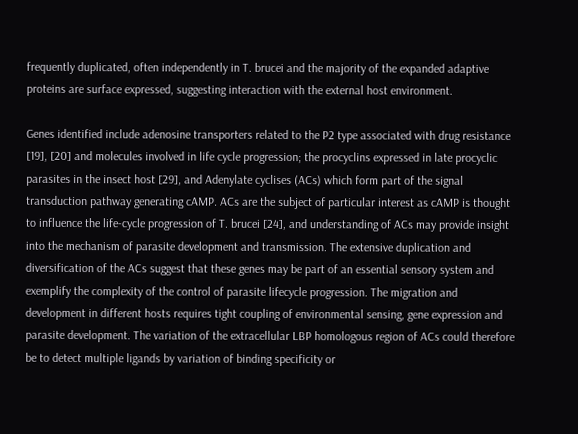frequently duplicated, often independently in T. brucei and the majority of the expanded adaptive proteins are surface expressed, suggesting interaction with the external host environment.

Genes identified include adenosine transporters related to the P2 type associated with drug resistance [19], [20] and molecules involved in life cycle progression; the procyclins expressed in late procyclic parasites in the insect host [29], and Adenylate cyclises (ACs) which form part of the signal transduction pathway generating cAMP. ACs are the subject of particular interest as cAMP is thought to influence the life-cycle progression of T. brucei [24], and understanding of ACs may provide insight into the mechanism of parasite development and transmission. The extensive duplication and diversification of the ACs suggest that these genes may be part of an essential sensory system and exemplify the complexity of the control of parasite lifecycle progression. The migration and development in different hosts requires tight coupling of environmental sensing, gene expression and parasite development. The variation of the extracellular LBP homologous region of ACs could therefore be to detect multiple ligands by variation of binding specificity or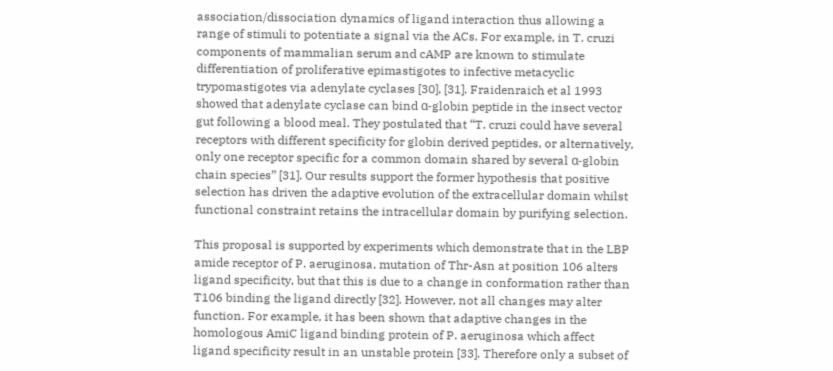association/dissociation dynamics of ligand interaction thus allowing a range of stimuli to potentiate a signal via the ACs. For example, in T. cruzi components of mammalian serum and cAMP are known to stimulate differentiation of proliferative epimastigotes to infective metacyclic trypomastigotes via adenylate cyclases [30], [31]. Fraidenraich et al 1993 showed that adenylate cyclase can bind α-globin peptide in the insect vector gut following a blood meal. They postulated that “T. cruzi could have several receptors with different specificity for globin derived peptides, or alternatively, only one receptor specific for a common domain shared by several α-globin chain species” [31]. Our results support the former hypothesis that positive selection has driven the adaptive evolution of the extracellular domain whilst functional constraint retains the intracellular domain by purifying selection.

This proposal is supported by experiments which demonstrate that in the LBP amide receptor of P. aeruginosa, mutation of Thr-Asn at position 106 alters ligand specificity, but that this is due to a change in conformation rather than T106 binding the ligand directly [32]. However, not all changes may alter function. For example, it has been shown that adaptive changes in the homologous AmiC ligand binding protein of P. aeruginosa which affect ligand specificity result in an unstable protein [33]. Therefore only a subset of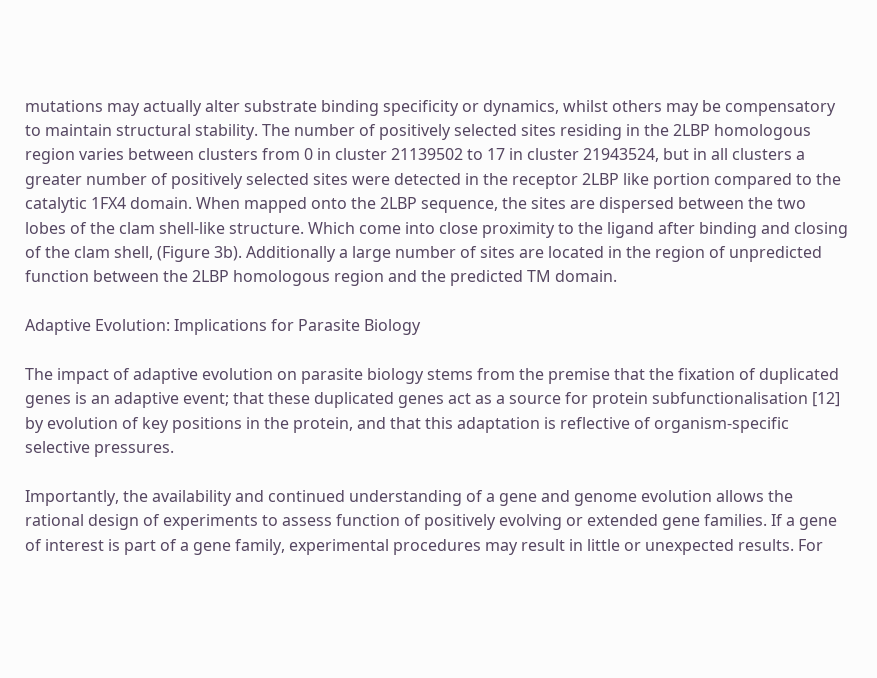mutations may actually alter substrate binding specificity or dynamics, whilst others may be compensatory to maintain structural stability. The number of positively selected sites residing in the 2LBP homologous region varies between clusters from 0 in cluster 21139502 to 17 in cluster 21943524, but in all clusters a greater number of positively selected sites were detected in the receptor 2LBP like portion compared to the catalytic 1FX4 domain. When mapped onto the 2LBP sequence, the sites are dispersed between the two lobes of the clam shell-like structure. Which come into close proximity to the ligand after binding and closing of the clam shell, (Figure 3b). Additionally a large number of sites are located in the region of unpredicted function between the 2LBP homologous region and the predicted TM domain.

Adaptive Evolution: Implications for Parasite Biology

The impact of adaptive evolution on parasite biology stems from the premise that the fixation of duplicated genes is an adaptive event; that these duplicated genes act as a source for protein subfunctionalisation [12] by evolution of key positions in the protein, and that this adaptation is reflective of organism-specific selective pressures.

Importantly, the availability and continued understanding of a gene and genome evolution allows the rational design of experiments to assess function of positively evolving or extended gene families. If a gene of interest is part of a gene family, experimental procedures may result in little or unexpected results. For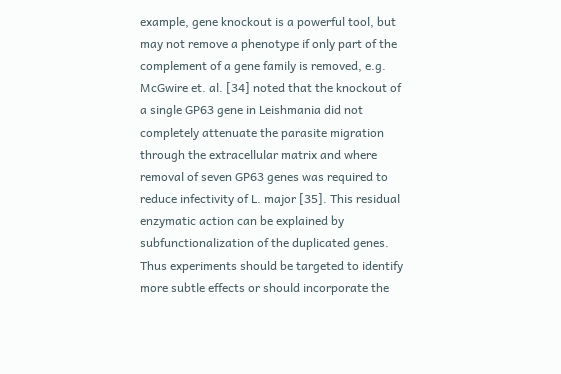example, gene knockout is a powerful tool, but may not remove a phenotype if only part of the complement of a gene family is removed, e.g. McGwire et. al. [34] noted that the knockout of a single GP63 gene in Leishmania did not completely attenuate the parasite migration through the extracellular matrix and where removal of seven GP63 genes was required to reduce infectivity of L. major [35]. This residual enzymatic action can be explained by subfunctionalization of the duplicated genes. Thus experiments should be targeted to identify more subtle effects or should incorporate the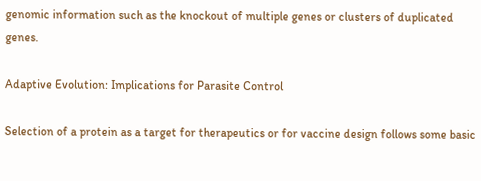genomic information such as the knockout of multiple genes or clusters of duplicated genes.

Adaptive Evolution: Implications for Parasite Control

Selection of a protein as a target for therapeutics or for vaccine design follows some basic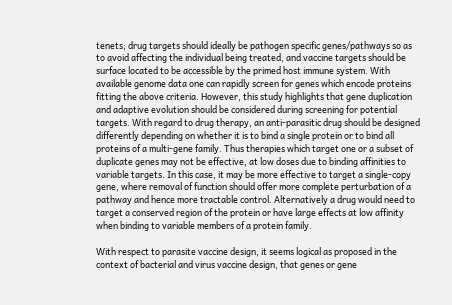tenets; drug targets should ideally be pathogen specific genes/pathways so as to avoid affecting the individual being treated, and vaccine targets should be surface located to be accessible by the primed host immune system. With available genome data one can rapidly screen for genes which encode proteins fitting the above criteria. However, this study highlights that gene duplication and adaptive evolution should be considered during screening for potential targets. With regard to drug therapy, an anti-parasitic drug should be designed differently depending on whether it is to bind a single protein or to bind all proteins of a multi-gene family. Thus therapies which target one or a subset of duplicate genes may not be effective, at low doses due to binding affinities to variable targets. In this case, it may be more effective to target a single-copy gene, where removal of function should offer more complete perturbation of a pathway and hence more tractable control. Alternatively a drug would need to target a conserved region of the protein or have large effects at low affinity when binding to variable members of a protein family.

With respect to parasite vaccine design, it seems logical as proposed in the context of bacterial and virus vaccine design, that genes or gene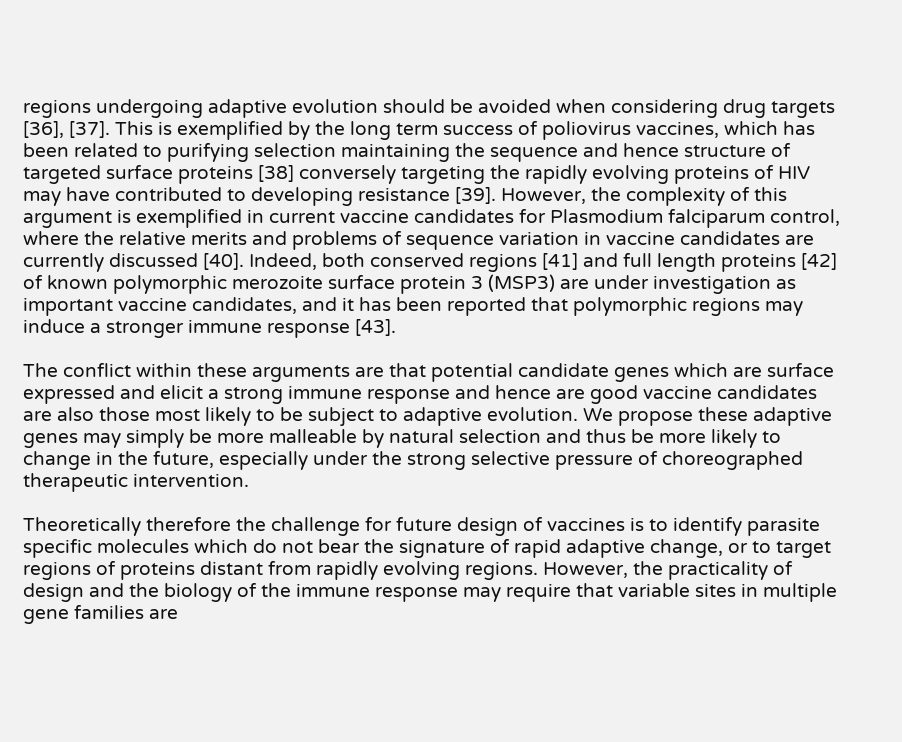regions undergoing adaptive evolution should be avoided when considering drug targets [36], [37]. This is exemplified by the long term success of poliovirus vaccines, which has been related to purifying selection maintaining the sequence and hence structure of targeted surface proteins [38] conversely targeting the rapidly evolving proteins of HIV may have contributed to developing resistance [39]. However, the complexity of this argument is exemplified in current vaccine candidates for Plasmodium falciparum control, where the relative merits and problems of sequence variation in vaccine candidates are currently discussed [40]. Indeed, both conserved regions [41] and full length proteins [42] of known polymorphic merozoite surface protein 3 (MSP3) are under investigation as important vaccine candidates, and it has been reported that polymorphic regions may induce a stronger immune response [43].

The conflict within these arguments are that potential candidate genes which are surface expressed and elicit a strong immune response and hence are good vaccine candidates are also those most likely to be subject to adaptive evolution. We propose these adaptive genes may simply be more malleable by natural selection and thus be more likely to change in the future, especially under the strong selective pressure of choreographed therapeutic intervention.

Theoretically therefore the challenge for future design of vaccines is to identify parasite specific molecules which do not bear the signature of rapid adaptive change, or to target regions of proteins distant from rapidly evolving regions. However, the practicality of design and the biology of the immune response may require that variable sites in multiple gene families are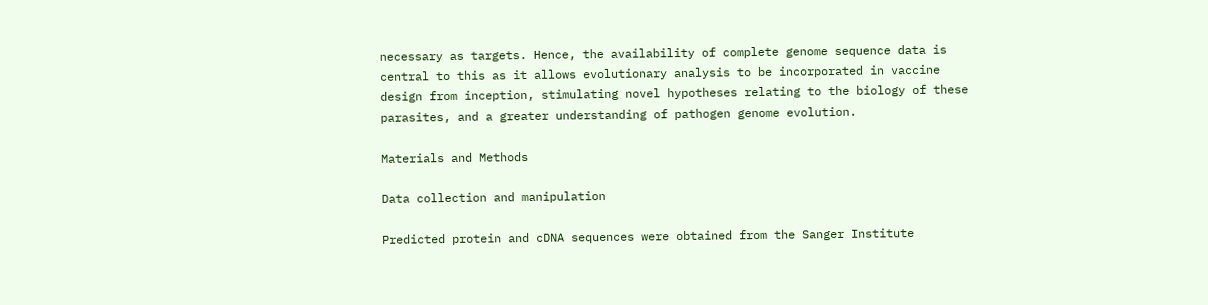necessary as targets. Hence, the availability of complete genome sequence data is central to this as it allows evolutionary analysis to be incorporated in vaccine design from inception, stimulating novel hypotheses relating to the biology of these parasites, and a greater understanding of pathogen genome evolution.

Materials and Methods

Data collection and manipulation

Predicted protein and cDNA sequences were obtained from the Sanger Institute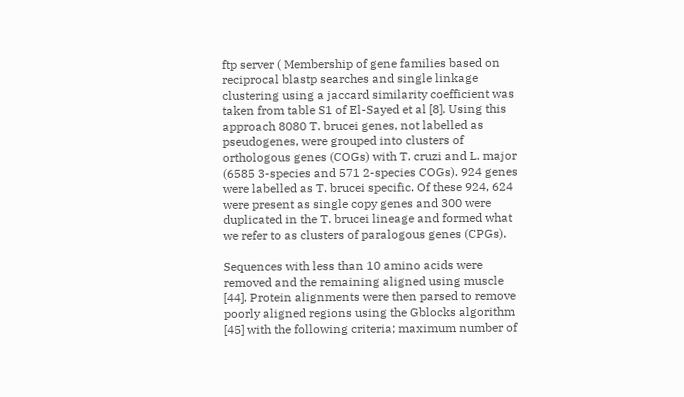ftp server ( Membership of gene families based on reciprocal blastp searches and single linkage clustering using a jaccard similarity coefficient was taken from table S1 of El-Sayed et al [8]. Using this approach 8080 T. brucei genes, not labelled as pseudogenes, were grouped into clusters of orthologous genes (COGs) with T. cruzi and L. major (6585 3-species and 571 2-species COGs). 924 genes were labelled as T. brucei specific. Of these 924, 624 were present as single copy genes and 300 were duplicated in the T. brucei lineage and formed what we refer to as clusters of paralogous genes (CPGs).

Sequences with less than 10 amino acids were removed and the remaining aligned using muscle [44]. Protein alignments were then parsed to remove poorly aligned regions using the Gblocks algorithm [45] with the following criteria; maximum number of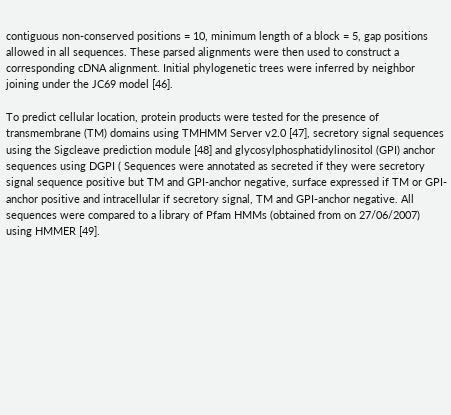contiguous non-conserved positions = 10, minimum length of a block = 5, gap positions allowed in all sequences. These parsed alignments were then used to construct a corresponding cDNA alignment. Initial phylogenetic trees were inferred by neighbor joining under the JC69 model [46].

To predict cellular location, protein products were tested for the presence of transmembrane (TM) domains using TMHMM Server v2.0 [47], secretory signal sequences using the Sigcleave prediction module [48] and glycosylphosphatidylinositol (GPI) anchor sequences using DGPI ( Sequences were annotated as secreted if they were secretory signal sequence positive but TM and GPI-anchor negative, surface expressed if TM or GPI-anchor positive and intracellular if secretory signal, TM and GPI-anchor negative. All sequences were compared to a library of Pfam HMMs (obtained from on 27/06/2007) using HMMER [49].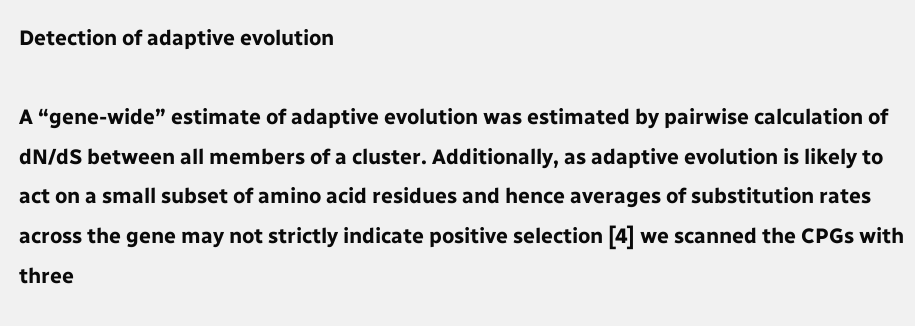Detection of adaptive evolution

A “gene-wide” estimate of adaptive evolution was estimated by pairwise calculation of dN/dS between all members of a cluster. Additionally, as adaptive evolution is likely to act on a small subset of amino acid residues and hence averages of substitution rates across the gene may not strictly indicate positive selection [4] we scanned the CPGs with three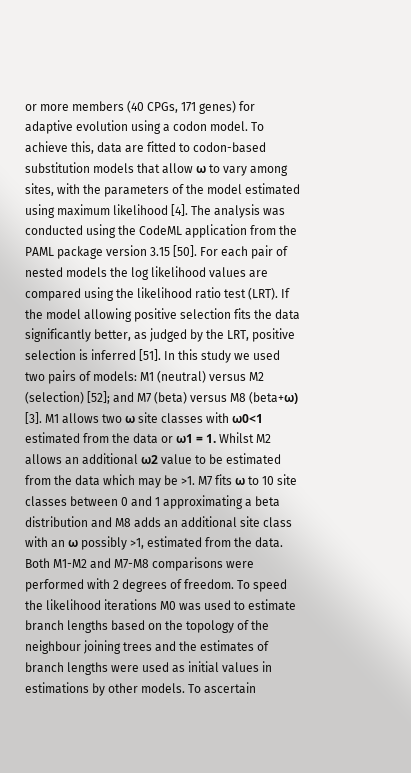or more members (40 CPGs, 171 genes) for adaptive evolution using a codon model. To achieve this, data are fitted to codon-based substitution models that allow ω to vary among sites, with the parameters of the model estimated using maximum likelihood [4]. The analysis was conducted using the CodeML application from the PAML package version 3.15 [50]. For each pair of nested models the log likelihood values are compared using the likelihood ratio test (LRT). If the model allowing positive selection fits the data significantly better, as judged by the LRT, positive selection is inferred [51]. In this study we used two pairs of models: M1 (neutral) versus M2 (selection) [52]; and M7 (beta) versus M8 (beta+ω) [3]. M1 allows two ω site classes with ω0<1 estimated from the data or ω1 = 1. Whilst M2 allows an additional ω2 value to be estimated from the data which may be >1. M7 fits ω to 10 site classes between 0 and 1 approximating a beta distribution and M8 adds an additional site class with an ω possibly >1, estimated from the data. Both M1-M2 and M7-M8 comparisons were performed with 2 degrees of freedom. To speed the likelihood iterations M0 was used to estimate branch lengths based on the topology of the neighbour joining trees and the estimates of branch lengths were used as initial values in estimations by other models. To ascertain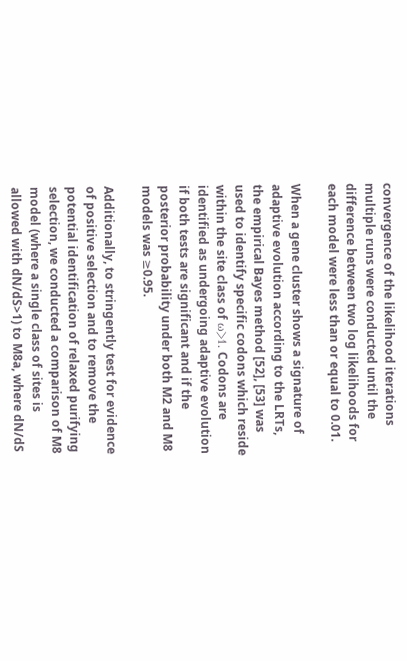convergence of the likelihood iterations multiple runs were conducted until the difference between two log likelihoods for each model were less than or equal to 0.01.

When a gene cluster shows a signature of adaptive evolution according to the LRTs, the empirical Bayes method [52], [53] was used to identify specific codons which reside within the site class of ω>1. Codons are identified as undergoing adaptive evolution if both tests are significant and if the posterior probability under both M2 and M8 models was ≥0.95.

Additionally, to stringently test for evidence of positive selection and to remove the potential identification of relaxed purifying selection, we conducted a comparison of M8 model (where a single class of sites is allowed with dN/dS>1) to M8a, where dN/dS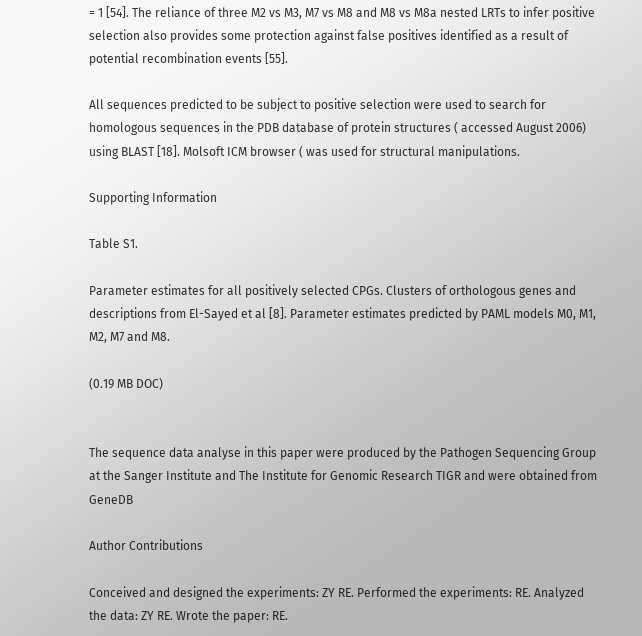= 1 [54]. The reliance of three M2 vs M3, M7 vs M8 and M8 vs M8a nested LRTs to infer positive selection also provides some protection against false positives identified as a result of potential recombination events [55].

All sequences predicted to be subject to positive selection were used to search for homologous sequences in the PDB database of protein structures ( accessed August 2006) using BLAST [18]. Molsoft ICM browser ( was used for structural manipulations.

Supporting Information

Table S1.

Parameter estimates for all positively selected CPGs. Clusters of orthologous genes and descriptions from El-Sayed et al [8]. Parameter estimates predicted by PAML models M0, M1, M2, M7 and M8.

(0.19 MB DOC)


The sequence data analyse in this paper were produced by the Pathogen Sequencing Group at the Sanger Institute and The Institute for Genomic Research TIGR and were obtained from GeneDB

Author Contributions

Conceived and designed the experiments: ZY RE. Performed the experiments: RE. Analyzed the data: ZY RE. Wrote the paper: RE.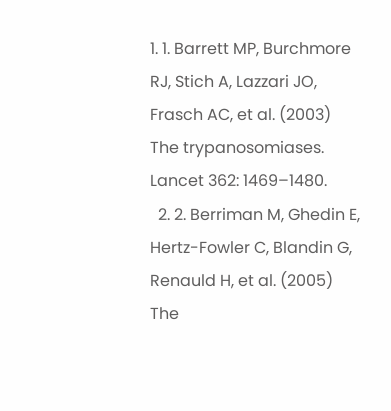1. 1. Barrett MP, Burchmore RJ, Stich A, Lazzari JO, Frasch AC, et al. (2003) The trypanosomiases. Lancet 362: 1469–1480.
  2. 2. Berriman M, Ghedin E, Hertz-Fowler C, Blandin G, Renauld H, et al. (2005) The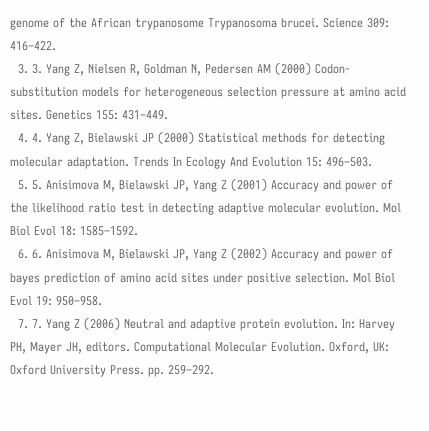genome of the African trypanosome Trypanosoma brucei. Science 309: 416–422.
  3. 3. Yang Z, Nielsen R, Goldman N, Pedersen AM (2000) Codon-substitution models for heterogeneous selection pressure at amino acid sites. Genetics 155: 431–449.
  4. 4. Yang Z, Bielawski JP (2000) Statistical methods for detecting molecular adaptation. Trends In Ecology And Evolution 15: 496–503.
  5. 5. Anisimova M, Bielawski JP, Yang Z (2001) Accuracy and power of the likelihood ratio test in detecting adaptive molecular evolution. Mol Biol Evol 18: 1585–1592.
  6. 6. Anisimova M, Bielawski JP, Yang Z (2002) Accuracy and power of bayes prediction of amino acid sites under positive selection. Mol Biol Evol 19: 950–958.
  7. 7. Yang Z (2006) Neutral and adaptive protein evolution. In: Harvey PH, Mayer JH, editors. Computational Molecular Evolution. Oxford, UK: Oxford University Press. pp. 259–292.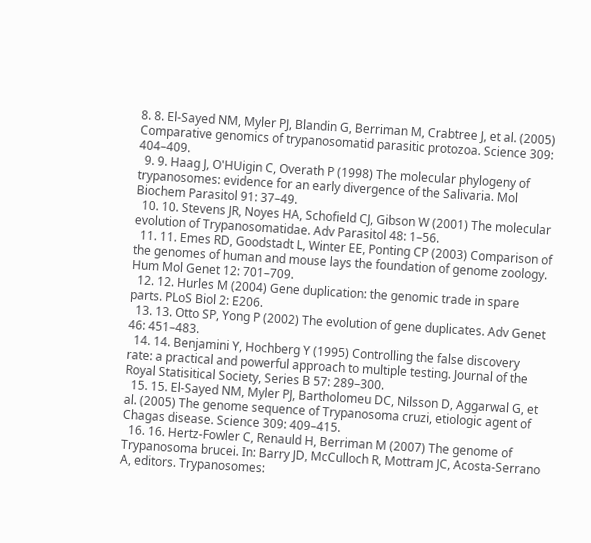8. 8. El-Sayed NM, Myler PJ, Blandin G, Berriman M, Crabtree J, et al. (2005) Comparative genomics of trypanosomatid parasitic protozoa. Science 309: 404–409.
  9. 9. Haag J, O'HUigin C, Overath P (1998) The molecular phylogeny of trypanosomes: evidence for an early divergence of the Salivaria. Mol Biochem Parasitol 91: 37–49.
  10. 10. Stevens JR, Noyes HA, Schofield CJ, Gibson W (2001) The molecular evolution of Trypanosomatidae. Adv Parasitol 48: 1–56.
  11. 11. Emes RD, Goodstadt L, Winter EE, Ponting CP (2003) Comparison of the genomes of human and mouse lays the foundation of genome zoology. Hum Mol Genet 12: 701–709.
  12. 12. Hurles M (2004) Gene duplication: the genomic trade in spare parts. PLoS Biol 2: E206.
  13. 13. Otto SP, Yong P (2002) The evolution of gene duplicates. Adv Genet 46: 451–483.
  14. 14. Benjamini Y, Hochberg Y (1995) Controlling the false discovery rate: a practical and powerful approach to multiple testing. Journal of the Royal Statisitical Society, Series B 57: 289–300.
  15. 15. El-Sayed NM, Myler PJ, Bartholomeu DC, Nilsson D, Aggarwal G, et al. (2005) The genome sequence of Trypanosoma cruzi, etiologic agent of Chagas disease. Science 309: 409–415.
  16. 16. Hertz-Fowler C, Renauld H, Berriman M (2007) The genome of Trypanosoma brucei. In: Barry JD, McCulloch R, Mottram JC, Acosta-Serrano A, editors. Trypanosomes: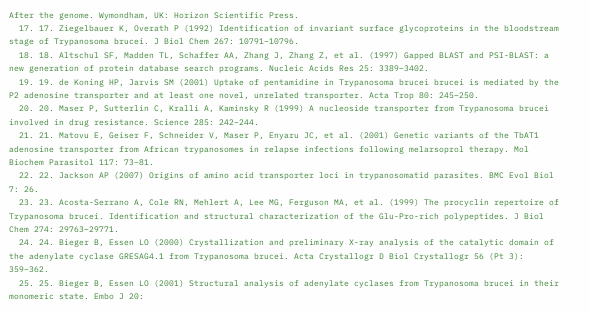After the genome. Wymondham, UK: Horizon Scientific Press.
  17. 17. Ziegelbauer K, Overath P (1992) Identification of invariant surface glycoproteins in the bloodstream stage of Trypanosoma brucei. J Biol Chem 267: 10791–10796.
  18. 18. Altschul SF, Madden TL, Schaffer AA, Zhang J, Zhang Z, et al. (1997) Gapped BLAST and PSI-BLAST: a new generation of protein database search programs. Nucleic Acids Res 25: 3389–3402.
  19. 19. de Koning HP, Jarvis SM (2001) Uptake of pentamidine in Trypanosoma brucei brucei is mediated by the P2 adenosine transporter and at least one novel, unrelated transporter. Acta Trop 80: 245–250.
  20. 20. Maser P, Sutterlin C, Kralli A, Kaminsky R (1999) A nucleoside transporter from Trypanosoma brucei involved in drug resistance. Science 285: 242–244.
  21. 21. Matovu E, Geiser F, Schneider V, Maser P, Enyaru JC, et al. (2001) Genetic variants of the TbAT1 adenosine transporter from African trypanosomes in relapse infections following melarsoprol therapy. Mol Biochem Parasitol 117: 73–81.
  22. 22. Jackson AP (2007) Origins of amino acid transporter loci in trypanosomatid parasites. BMC Evol Biol 7: 26.
  23. 23. Acosta-Serrano A, Cole RN, Mehlert A, Lee MG, Ferguson MA, et al. (1999) The procyclin repertoire of Trypanosoma brucei. Identification and structural characterization of the Glu-Pro-rich polypeptides. J Biol Chem 274: 29763–29771.
  24. 24. Bieger B, Essen LO (2000) Crystallization and preliminary X-ray analysis of the catalytic domain of the adenylate cyclase GRESAG4.1 from Trypanosoma brucei. Acta Crystallogr D Biol Crystallogr 56 (Pt 3): 359–362.
  25. 25. Bieger B, Essen LO (2001) Structural analysis of adenylate cyclases from Trypanosoma brucei in their monomeric state. Embo J 20: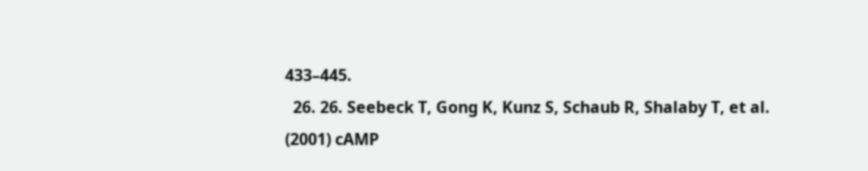433–445.
  26. 26. Seebeck T, Gong K, Kunz S, Schaub R, Shalaby T, et al. (2001) cAMP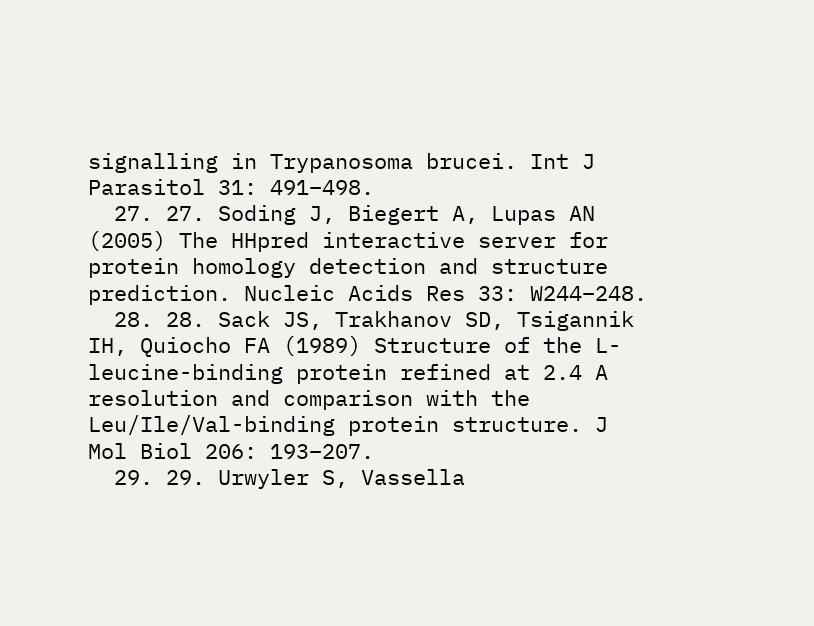signalling in Trypanosoma brucei. Int J Parasitol 31: 491–498.
  27. 27. Soding J, Biegert A, Lupas AN (2005) The HHpred interactive server for protein homology detection and structure prediction. Nucleic Acids Res 33: W244–248.
  28. 28. Sack JS, Trakhanov SD, Tsigannik IH, Quiocho FA (1989) Structure of the L-leucine-binding protein refined at 2.4 A resolution and comparison with the Leu/Ile/Val-binding protein structure. J Mol Biol 206: 193–207.
  29. 29. Urwyler S, Vassella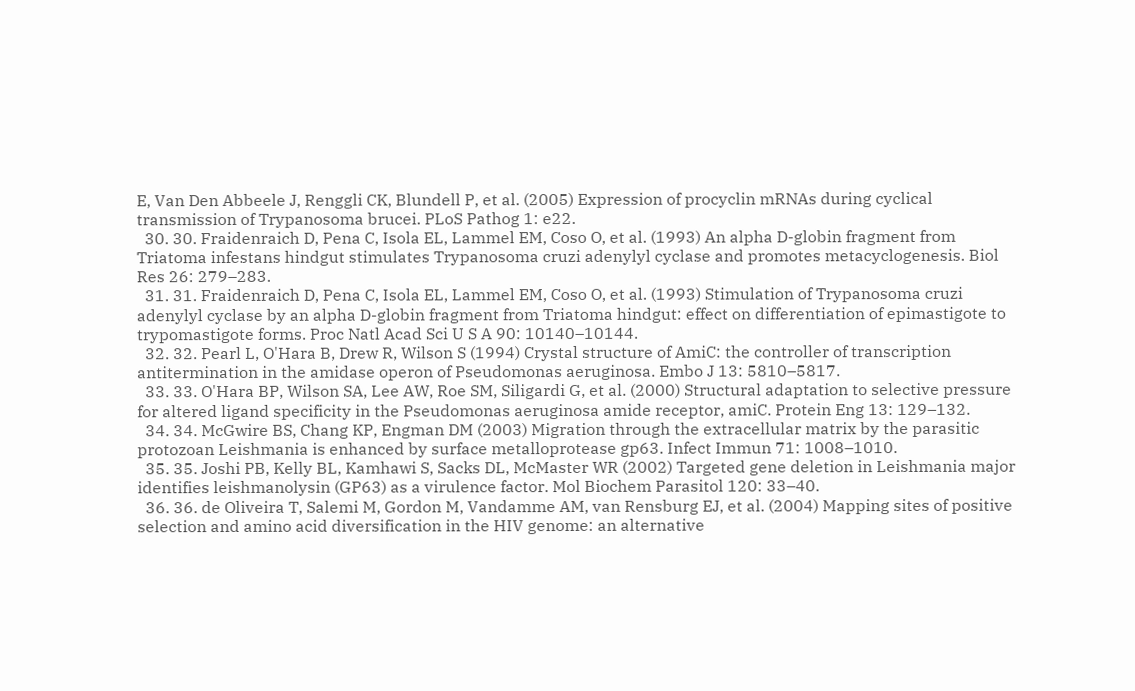E, Van Den Abbeele J, Renggli CK, Blundell P, et al. (2005) Expression of procyclin mRNAs during cyclical transmission of Trypanosoma brucei. PLoS Pathog 1: e22.
  30. 30. Fraidenraich D, Pena C, Isola EL, Lammel EM, Coso O, et al. (1993) An alpha D-globin fragment from Triatoma infestans hindgut stimulates Trypanosoma cruzi adenylyl cyclase and promotes metacyclogenesis. Biol Res 26: 279–283.
  31. 31. Fraidenraich D, Pena C, Isola EL, Lammel EM, Coso O, et al. (1993) Stimulation of Trypanosoma cruzi adenylyl cyclase by an alpha D-globin fragment from Triatoma hindgut: effect on differentiation of epimastigote to trypomastigote forms. Proc Natl Acad Sci U S A 90: 10140–10144.
  32. 32. Pearl L, O'Hara B, Drew R, Wilson S (1994) Crystal structure of AmiC: the controller of transcription antitermination in the amidase operon of Pseudomonas aeruginosa. Embo J 13: 5810–5817.
  33. 33. O'Hara BP, Wilson SA, Lee AW, Roe SM, Siligardi G, et al. (2000) Structural adaptation to selective pressure for altered ligand specificity in the Pseudomonas aeruginosa amide receptor, amiC. Protein Eng 13: 129–132.
  34. 34. McGwire BS, Chang KP, Engman DM (2003) Migration through the extracellular matrix by the parasitic protozoan Leishmania is enhanced by surface metalloprotease gp63. Infect Immun 71: 1008–1010.
  35. 35. Joshi PB, Kelly BL, Kamhawi S, Sacks DL, McMaster WR (2002) Targeted gene deletion in Leishmania major identifies leishmanolysin (GP63) as a virulence factor. Mol Biochem Parasitol 120: 33–40.
  36. 36. de Oliveira T, Salemi M, Gordon M, Vandamme AM, van Rensburg EJ, et al. (2004) Mapping sites of positive selection and amino acid diversification in the HIV genome: an alternative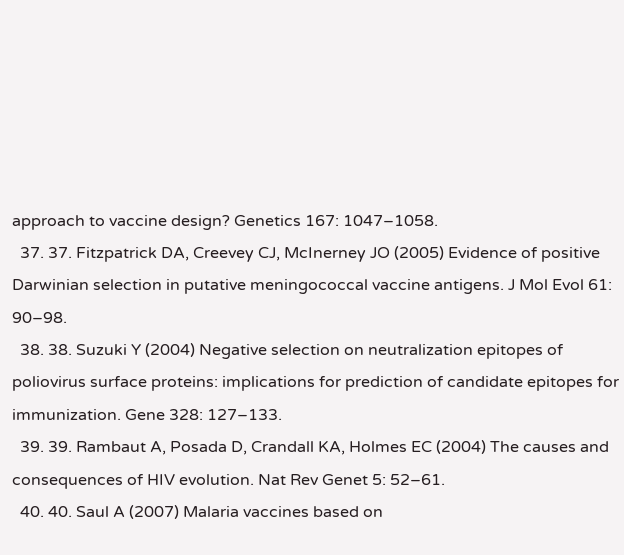approach to vaccine design? Genetics 167: 1047–1058.
  37. 37. Fitzpatrick DA, Creevey CJ, McInerney JO (2005) Evidence of positive Darwinian selection in putative meningococcal vaccine antigens. J Mol Evol 61: 90–98.
  38. 38. Suzuki Y (2004) Negative selection on neutralization epitopes of poliovirus surface proteins: implications for prediction of candidate epitopes for immunization. Gene 328: 127–133.
  39. 39. Rambaut A, Posada D, Crandall KA, Holmes EC (2004) The causes and consequences of HIV evolution. Nat Rev Genet 5: 52–61.
  40. 40. Saul A (2007) Malaria vaccines based on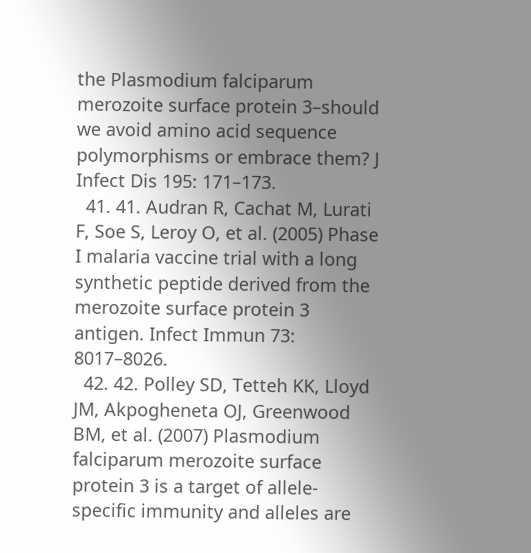the Plasmodium falciparum merozoite surface protein 3–should we avoid amino acid sequence polymorphisms or embrace them? J Infect Dis 195: 171–173.
  41. 41. Audran R, Cachat M, Lurati F, Soe S, Leroy O, et al. (2005) Phase I malaria vaccine trial with a long synthetic peptide derived from the merozoite surface protein 3 antigen. Infect Immun 73: 8017–8026.
  42. 42. Polley SD, Tetteh KK, Lloyd JM, Akpogheneta OJ, Greenwood BM, et al. (2007) Plasmodium falciparum merozoite surface protein 3 is a target of allele-specific immunity and alleles are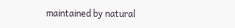maintained by natural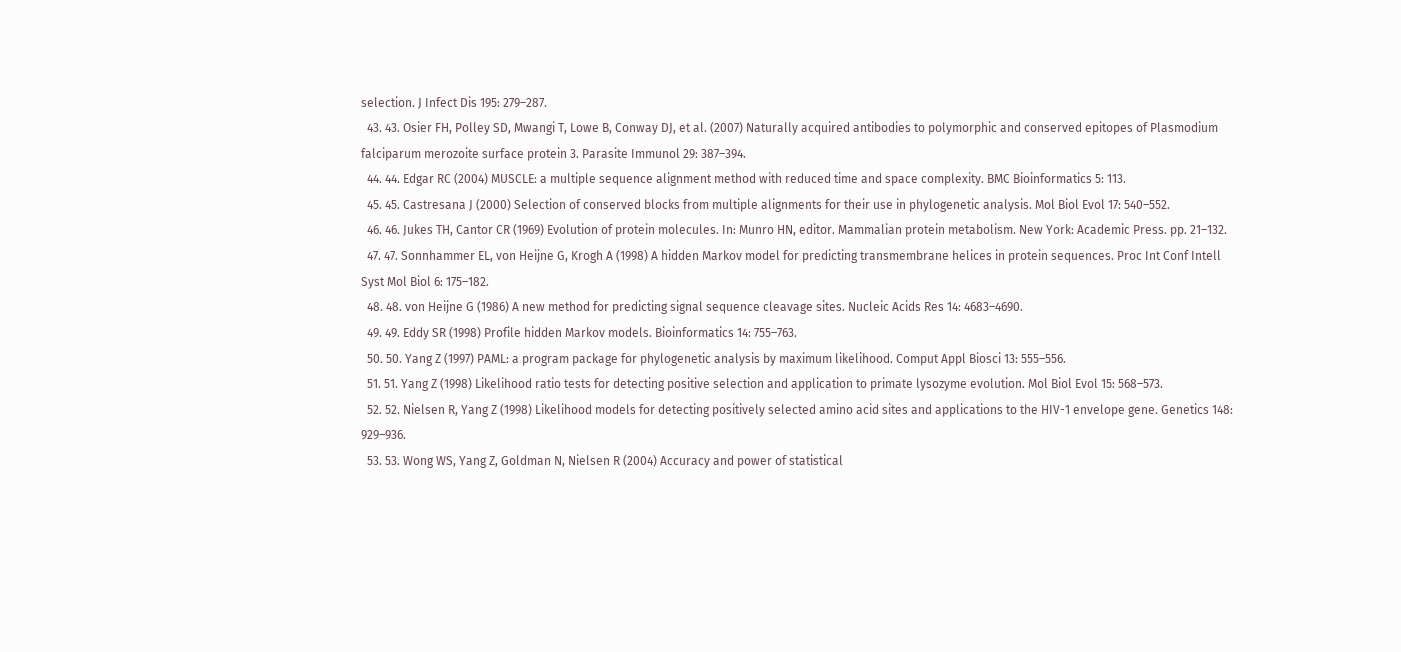selection. J Infect Dis 195: 279–287.
  43. 43. Osier FH, Polley SD, Mwangi T, Lowe B, Conway DJ, et al. (2007) Naturally acquired antibodies to polymorphic and conserved epitopes of Plasmodium falciparum merozoite surface protein 3. Parasite Immunol 29: 387–394.
  44. 44. Edgar RC (2004) MUSCLE: a multiple sequence alignment method with reduced time and space complexity. BMC Bioinformatics 5: 113.
  45. 45. Castresana J (2000) Selection of conserved blocks from multiple alignments for their use in phylogenetic analysis. Mol Biol Evol 17: 540–552.
  46. 46. Jukes TH, Cantor CR (1969) Evolution of protein molecules. In: Munro HN, editor. Mammalian protein metabolism. New York: Academic Press. pp. 21–132.
  47. 47. Sonnhammer EL, von Heijne G, Krogh A (1998) A hidden Markov model for predicting transmembrane helices in protein sequences. Proc Int Conf Intell Syst Mol Biol 6: 175–182.
  48. 48. von Heijne G (1986) A new method for predicting signal sequence cleavage sites. Nucleic Acids Res 14: 4683–4690.
  49. 49. Eddy SR (1998) Profile hidden Markov models. Bioinformatics 14: 755–763.
  50. 50. Yang Z (1997) PAML: a program package for phylogenetic analysis by maximum likelihood. Comput Appl Biosci 13: 555–556.
  51. 51. Yang Z (1998) Likelihood ratio tests for detecting positive selection and application to primate lysozyme evolution. Mol Biol Evol 15: 568–573.
  52. 52. Nielsen R, Yang Z (1998) Likelihood models for detecting positively selected amino acid sites and applications to the HIV-1 envelope gene. Genetics 148: 929–936.
  53. 53. Wong WS, Yang Z, Goldman N, Nielsen R (2004) Accuracy and power of statistical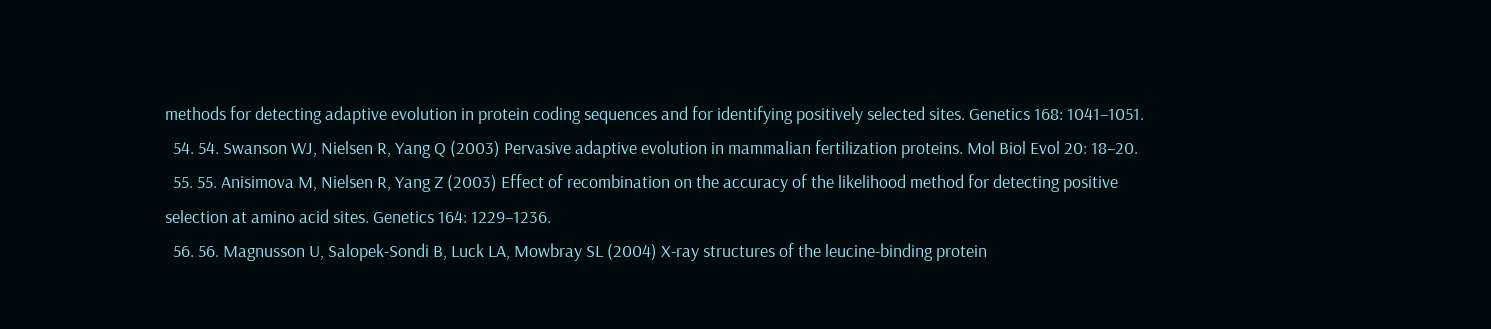methods for detecting adaptive evolution in protein coding sequences and for identifying positively selected sites. Genetics 168: 1041–1051.
  54. 54. Swanson WJ, Nielsen R, Yang Q (2003) Pervasive adaptive evolution in mammalian fertilization proteins. Mol Biol Evol 20: 18–20.
  55. 55. Anisimova M, Nielsen R, Yang Z (2003) Effect of recombination on the accuracy of the likelihood method for detecting positive selection at amino acid sites. Genetics 164: 1229–1236.
  56. 56. Magnusson U, Salopek-Sondi B, Luck LA, Mowbray SL (2004) X-ray structures of the leucine-binding protein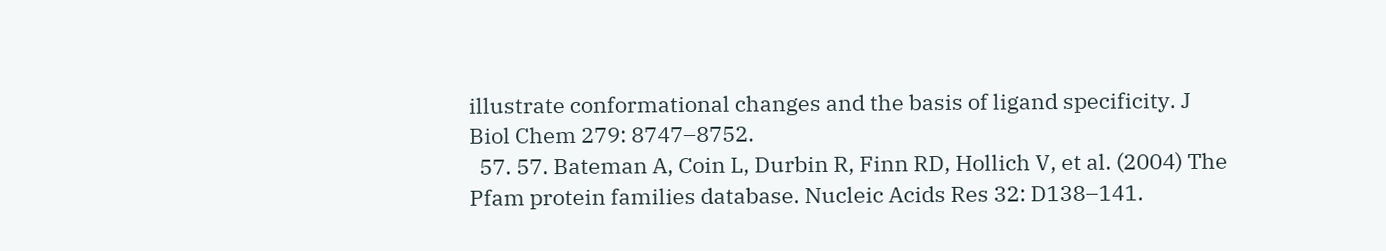illustrate conformational changes and the basis of ligand specificity. J Biol Chem 279: 8747–8752.
  57. 57. Bateman A, Coin L, Durbin R, Finn RD, Hollich V, et al. (2004) The Pfam protein families database. Nucleic Acids Res 32: D138–141.